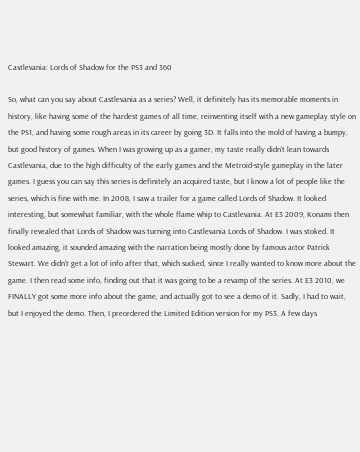Castlevania: Lords of Shadow for the PS3 and 360

So, what can you say about Castlevania as a series? Well, it definitely has its memorable moments in history, like having some of the hardest games of all time, reinventing itself with a new gameplay style on the PS1, and having some rough areas in its career by going 3D. It falls into the mold of having a bumpy, but good history of games. When I was growing up as a gamer, my taste really didn’t lean towards Castlevania, due to the high difficulty of the early games and the Metroid-style gameplay in the later games. I guess you can say this series is definitely an acquired taste, but I know a lot of people like the series, which is fine with me. In 2008, I saw a trailer for a game called Lords of Shadow. It looked interesting, but somewhat familiar, with the whole flame whip to Castlevania. At E3 2009, Konami then finally revealed that Lords of Shadow was turning into Castlevania Lords of Shadow. I was stoked. It looked amazing, it sounded amazing with the narration being mostly done by famous actor Patrick Stewart. We didn’t get a lot of info after that, which sucked, since I really wanted to know more about the game. I then read some info, finding out that it was going to be a revamp of the series. At E3 2010, we FINALLY got some more info about the game, and actually got to see a demo of it. Sadly, I had to wait, but I enjoyed the demo. Then, I preordered the Limited Edition version for my PS3. A few days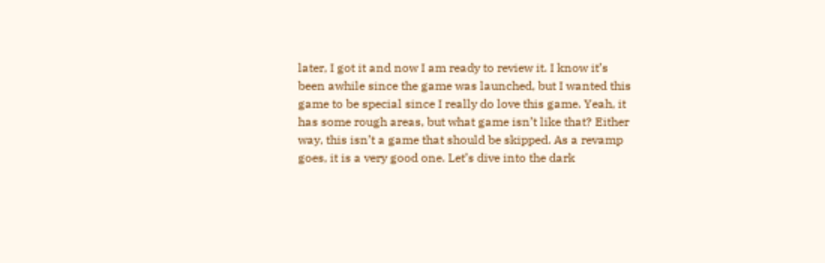later, I got it and now I am ready to review it. I know it’s been awhile since the game was launched, but I wanted this game to be special since I really do love this game. Yeah, it has some rough areas, but what game isn’t like that? Either way, this isn’t a game that should be skipped. As a revamp goes, it is a very good one. Let’s dive into the dark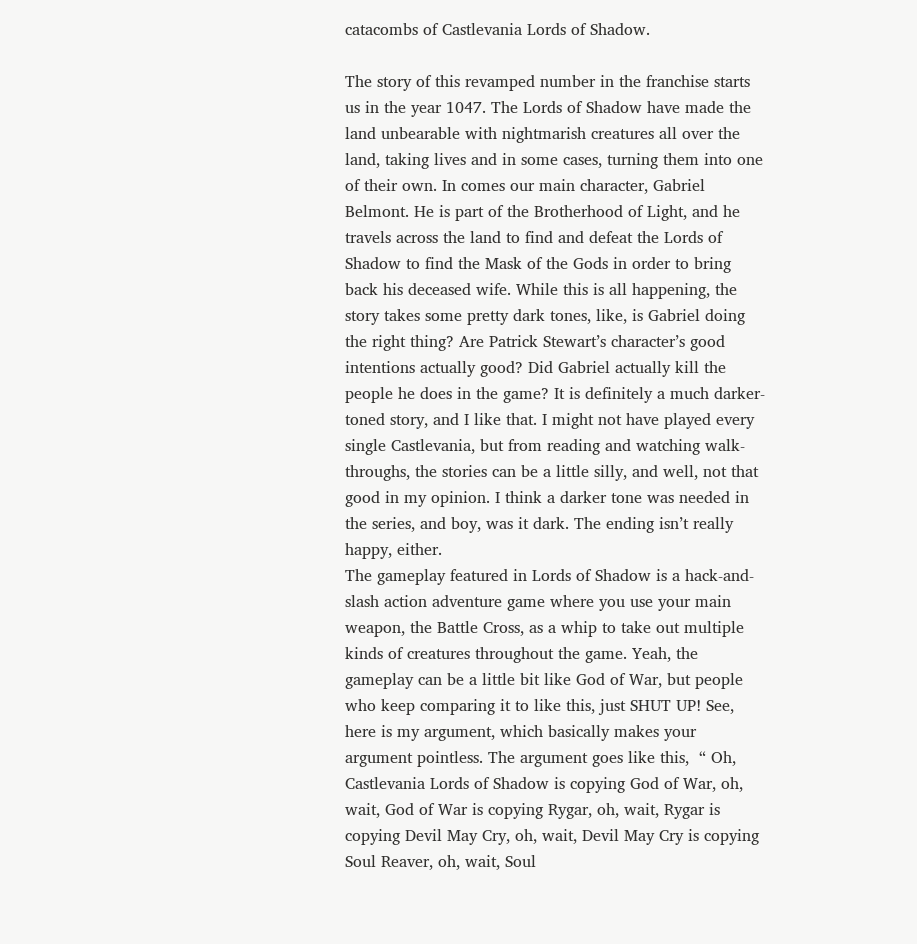catacombs of Castlevania Lords of Shadow.

The story of this revamped number in the franchise starts us in the year 1047. The Lords of Shadow have made the land unbearable with nightmarish creatures all over the land, taking lives and in some cases, turning them into one of their own. In comes our main character, Gabriel Belmont. He is part of the Brotherhood of Light, and he travels across the land to find and defeat the Lords of Shadow to find the Mask of the Gods in order to bring back his deceased wife. While this is all happening, the story takes some pretty dark tones, like, is Gabriel doing the right thing? Are Patrick Stewart’s character’s good intentions actually good? Did Gabriel actually kill the people he does in the game? It is definitely a much darker-toned story, and I like that. I might not have played every single Castlevania, but from reading and watching walk-throughs, the stories can be a little silly, and well, not that good in my opinion. I think a darker tone was needed in the series, and boy, was it dark. The ending isn’t really happy, either.
The gameplay featured in Lords of Shadow is a hack-and-slash action adventure game where you use your main weapon, the Battle Cross, as a whip to take out multiple kinds of creatures throughout the game. Yeah, the gameplay can be a little bit like God of War, but people who keep comparing it to like this, just SHUT UP! See, here is my argument, which basically makes your argument pointless. The argument goes like this,  “ Oh, Castlevania Lords of Shadow is copying God of War, oh, wait, God of War is copying Rygar, oh, wait, Rygar is copying Devil May Cry, oh, wait, Devil May Cry is copying Soul Reaver, oh, wait, Soul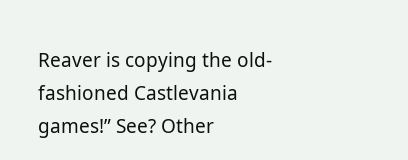Reaver is copying the old-fashioned Castlevania games!” See? Other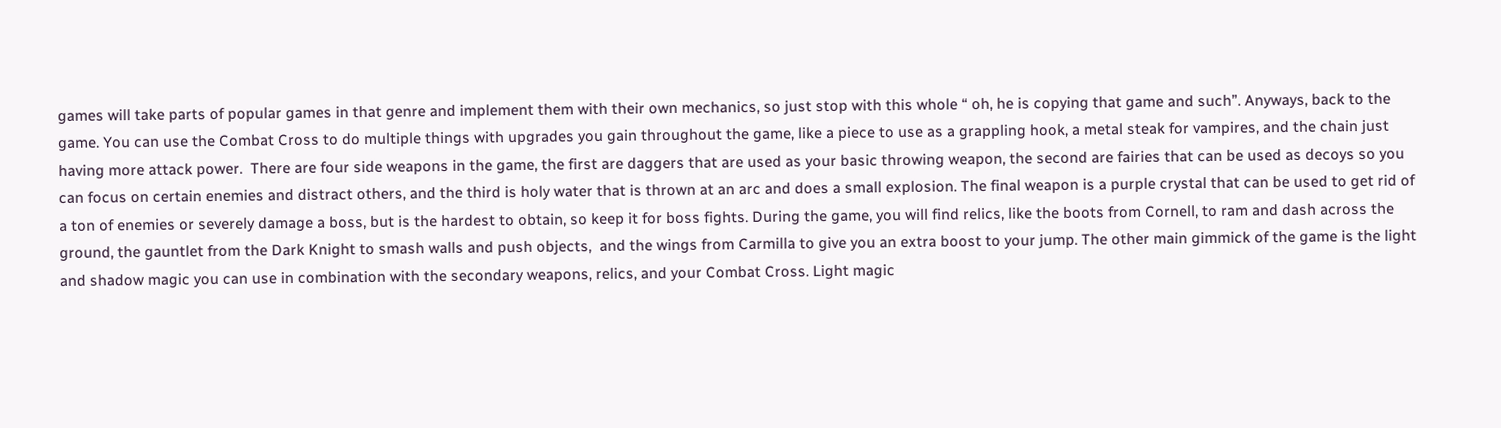games will take parts of popular games in that genre and implement them with their own mechanics, so just stop with this whole “ oh, he is copying that game and such”. Anyways, back to the game. You can use the Combat Cross to do multiple things with upgrades you gain throughout the game, like a piece to use as a grappling hook, a metal steak for vampires, and the chain just having more attack power.  There are four side weapons in the game, the first are daggers that are used as your basic throwing weapon, the second are fairies that can be used as decoys so you can focus on certain enemies and distract others, and the third is holy water that is thrown at an arc and does a small explosion. The final weapon is a purple crystal that can be used to get rid of a ton of enemies or severely damage a boss, but is the hardest to obtain, so keep it for boss fights. During the game, you will find relics, like the boots from Cornell, to ram and dash across the ground, the gauntlet from the Dark Knight to smash walls and push objects,  and the wings from Carmilla to give you an extra boost to your jump. The other main gimmick of the game is the light and shadow magic you can use in combination with the secondary weapons, relics, and your Combat Cross. Light magic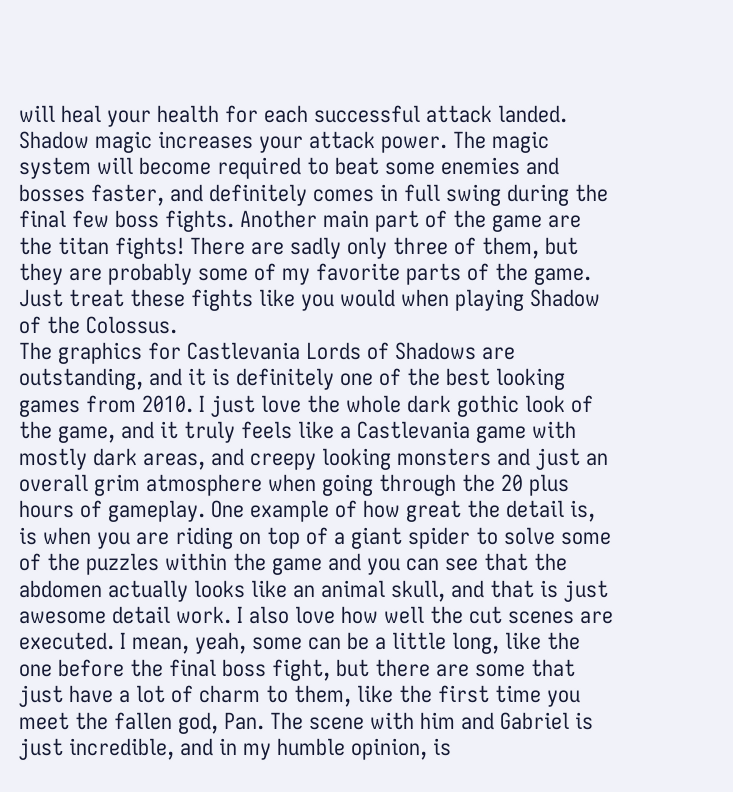will heal your health for each successful attack landed. Shadow magic increases your attack power. The magic system will become required to beat some enemies and bosses faster, and definitely comes in full swing during the final few boss fights. Another main part of the game are the titan fights! There are sadly only three of them, but they are probably some of my favorite parts of the game. Just treat these fights like you would when playing Shadow of the Colossus.
The graphics for Castlevania Lords of Shadows are outstanding, and it is definitely one of the best looking games from 2010. I just love the whole dark gothic look of the game, and it truly feels like a Castlevania game with mostly dark areas, and creepy looking monsters and just an overall grim atmosphere when going through the 20 plus hours of gameplay. One example of how great the detail is, is when you are riding on top of a giant spider to solve some of the puzzles within the game and you can see that the abdomen actually looks like an animal skull, and that is just awesome detail work. I also love how well the cut scenes are executed. I mean, yeah, some can be a little long, like the one before the final boss fight, but there are some that just have a lot of charm to them, like the first time you meet the fallen god, Pan. The scene with him and Gabriel is just incredible, and in my humble opinion, is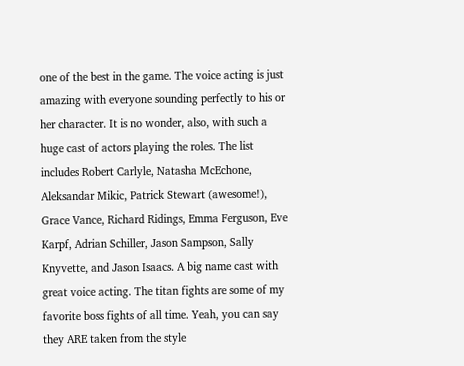one of the best in the game. The voice acting is just amazing with everyone sounding perfectly to his or her character. It is no wonder, also, with such a huge cast of actors playing the roles. The list includes Robert Carlyle, Natasha McEchone, Aleksandar Mikic, Patrick Stewart (awesome!), Grace Vance, Richard Ridings, Emma Ferguson, Eve Karpf, Adrian Schiller, Jason Sampson, Sally Knyvette, and Jason Isaacs. A big name cast with great voice acting. The titan fights are some of my favorite boss fights of all time. Yeah, you can say they ARE taken from the style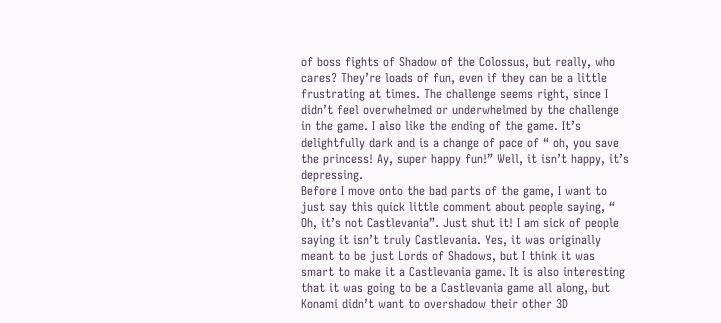of boss fights of Shadow of the Colossus, but really, who cares? They’re loads of fun, even if they can be a little frustrating at times. The challenge seems right, since I didn’t feel overwhelmed or underwhelmed by the challenge in the game. I also like the ending of the game. It’s delightfully dark and is a change of pace of “ oh, you save the princess! Ay, super happy fun!” Well, it isn’t happy, it’s depressing.
Before I move onto the bad parts of the game, I want to just say this quick little comment about people saying, “ Oh, it’s not Castlevania”. Just shut it! I am sick of people saying it isn’t truly Castlevania. Yes, it was originally meant to be just Lords of Shadows, but I think it was smart to make it a Castlevania game. It is also interesting that it was going to be a Castlevania game all along, but Konami didn’t want to overshadow their other 3D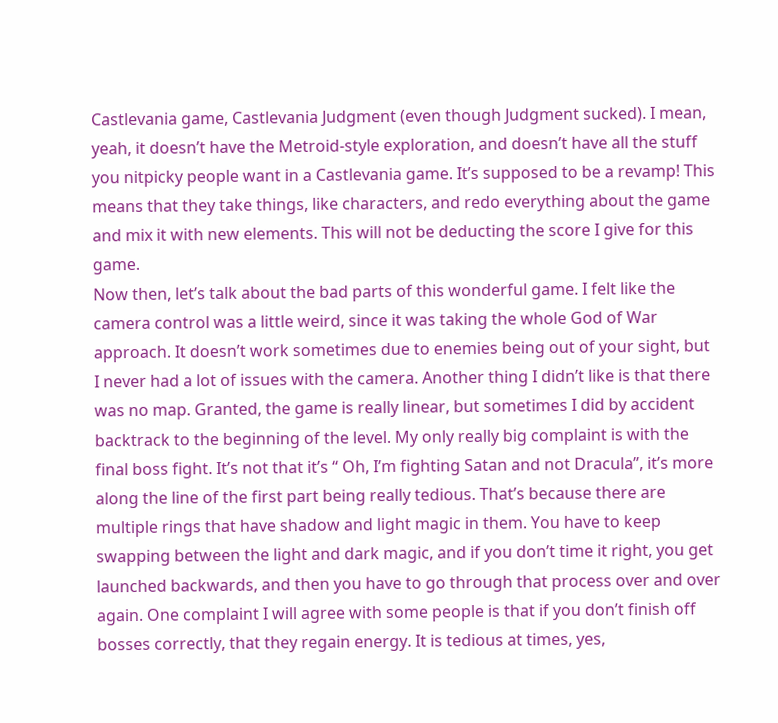Castlevania game, Castlevania Judgment (even though Judgment sucked). I mean, yeah, it doesn’t have the Metroid-style exploration, and doesn’t have all the stuff you nitpicky people want in a Castlevania game. It’s supposed to be a revamp! This means that they take things, like characters, and redo everything about the game and mix it with new elements. This will not be deducting the score I give for this game.
Now then, let’s talk about the bad parts of this wonderful game. I felt like the camera control was a little weird, since it was taking the whole God of War approach. It doesn’t work sometimes due to enemies being out of your sight, but I never had a lot of issues with the camera. Another thing I didn’t like is that there was no map. Granted, the game is really linear, but sometimes I did by accident backtrack to the beginning of the level. My only really big complaint is with the final boss fight. It’s not that it’s “ Oh, I’m fighting Satan and not Dracula”, it’s more along the line of the first part being really tedious. That’s because there are multiple rings that have shadow and light magic in them. You have to keep swapping between the light and dark magic, and if you don’t time it right, you get launched backwards, and then you have to go through that process over and over again. One complaint I will agree with some people is that if you don’t finish off bosses correctly, that they regain energy. It is tedious at times, yes,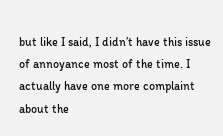but like I said, I didn’t have this issue of annoyance most of the time. I actually have one more complaint about the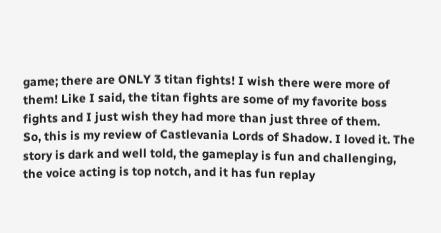game; there are ONLY 3 titan fights! I wish there were more of them! Like I said, the titan fights are some of my favorite boss fights and I just wish they had more than just three of them.
So, this is my review of Castlevania Lords of Shadow. I loved it. The story is dark and well told, the gameplay is fun and challenging, the voice acting is top notch, and it has fun replay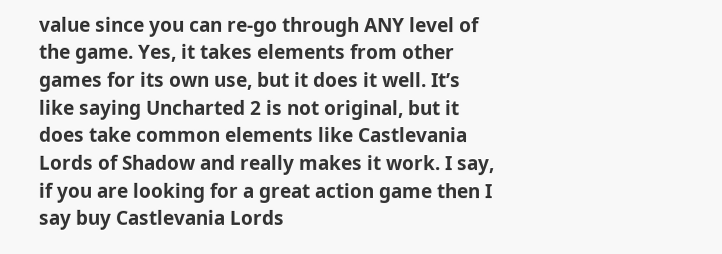value since you can re-go through ANY level of the game. Yes, it takes elements from other games for its own use, but it does it well. It’s like saying Uncharted 2 is not original, but it does take common elements like Castlevania Lords of Shadow and really makes it work. I say, if you are looking for a great action game then I say buy Castlevania Lords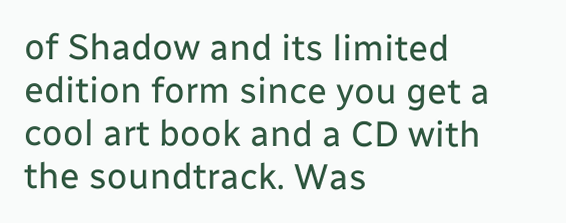of Shadow and its limited edition form since you get a cool art book and a CD with the soundtrack. Was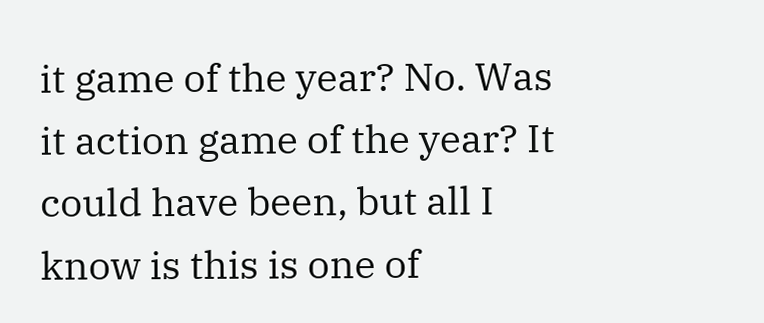it game of the year? No. Was it action game of the year? It could have been, but all I know is this is one of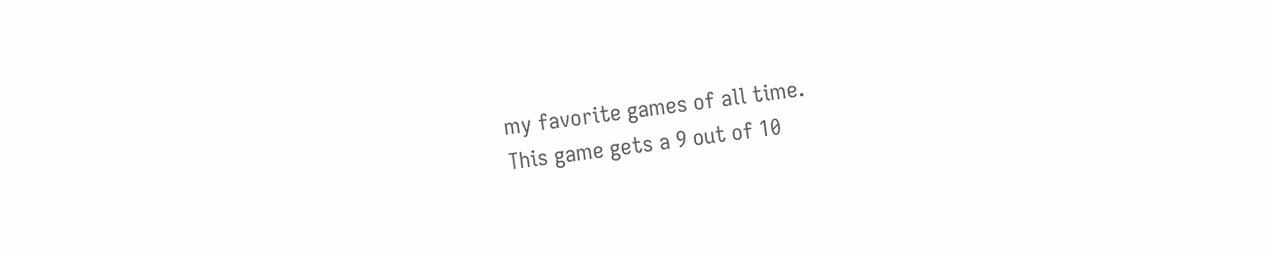my favorite games of all time.
This game gets a 9 out of 10